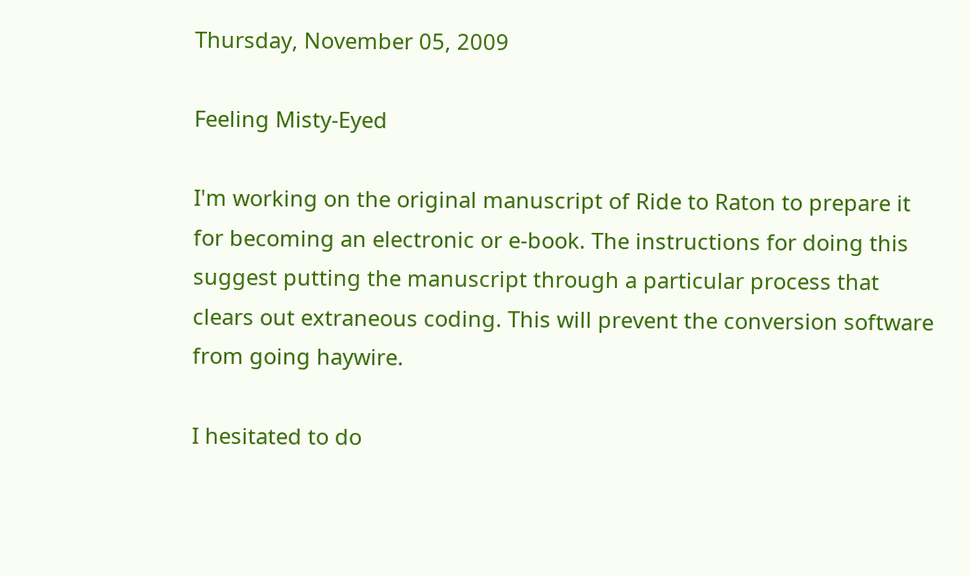Thursday, November 05, 2009

Feeling Misty-Eyed

I'm working on the original manuscript of Ride to Raton to prepare it for becoming an electronic or e-book. The instructions for doing this suggest putting the manuscript through a particular process that clears out extraneous coding. This will prevent the conversion software from going haywire.

I hesitated to do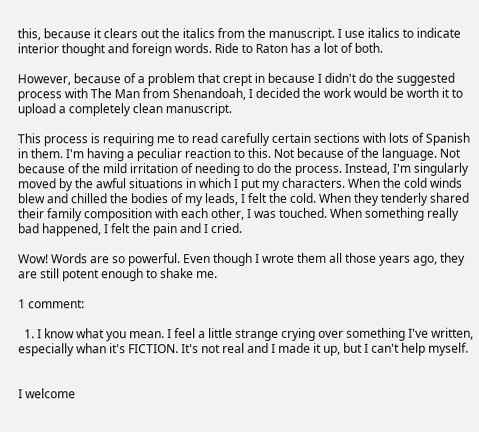this, because it clears out the italics from the manuscript. I use italics to indicate interior thought and foreign words. Ride to Raton has a lot of both.

However, because of a problem that crept in because I didn't do the suggested process with The Man from Shenandoah, I decided the work would be worth it to upload a completely clean manuscript.

This process is requiring me to read carefully certain sections with lots of Spanish in them. I'm having a peculiar reaction to this. Not because of the language. Not because of the mild irritation of needing to do the process. Instead, I'm singularly moved by the awful situations in which I put my characters. When the cold winds blew and chilled the bodies of my leads, I felt the cold. When they tenderly shared their family composition with each other, I was touched. When something really bad happened, I felt the pain and I cried.

Wow! Words are so powerful. Even though I wrote them all those years ago, they are still potent enough to shake me.

1 comment:

  1. I know what you mean. I feel a little strange crying over something I've written, especially whan it's FICTION. It's not real and I made it up, but I can't help myself.


I welcome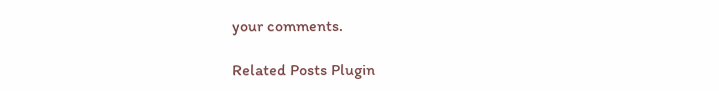your comments.

Related Posts Plugin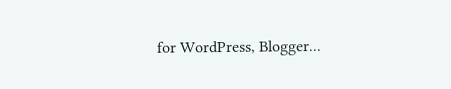for WordPress, Blogger...